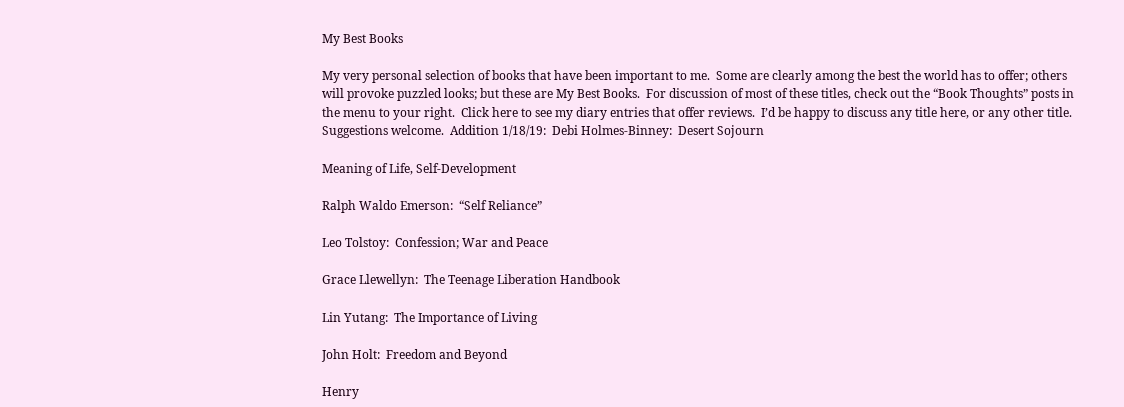My Best Books

My very personal selection of books that have been important to me.  Some are clearly among the best the world has to offer; others will provoke puzzled looks; but these are My Best Books.  For discussion of most of these titles, check out the “Book Thoughts” posts in the menu to your right.  Click here to see my diary entries that offer reviews.  I’d be happy to discuss any title here, or any other title.  Suggestions welcome.  Addition 1/18/19:  Debi Holmes-Binney:  Desert Sojourn

Meaning of Life, Self-Development

Ralph Waldo Emerson:  “Self Reliance”

Leo Tolstoy:  Confession; War and Peace

Grace Llewellyn:  The Teenage Liberation Handbook

Lin Yutang:  The Importance of Living

John Holt:  Freedom and Beyond

Henry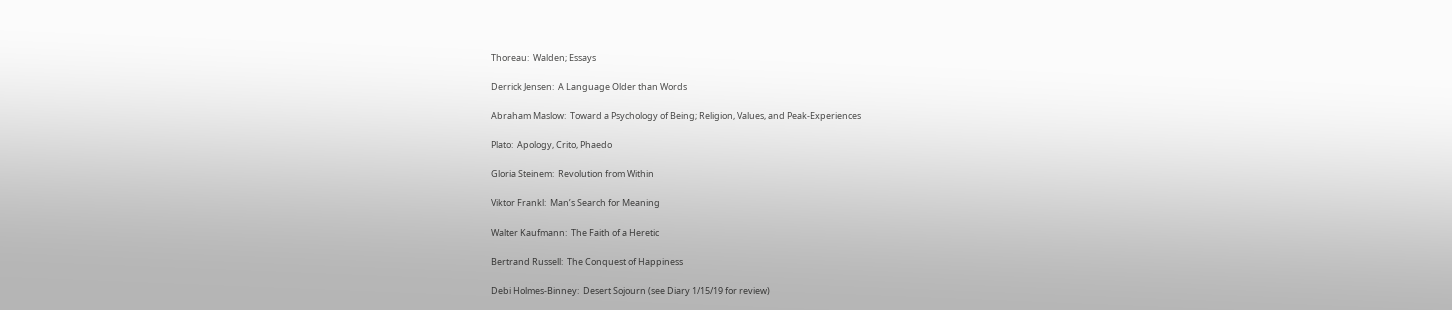Thoreau:  Walden; Essays

Derrick Jensen:  A Language Older than Words

Abraham Maslow:  Toward a Psychology of Being; Religion, Values, and Peak-Experiences

Plato:  Apology, Crito, Phaedo

Gloria Steinem:  Revolution from Within

Viktor Frankl:  Man’s Search for Meaning

Walter Kaufmann:  The Faith of a Heretic

Bertrand Russell:  The Conquest of Happiness

Debi Holmes-Binney:  Desert Sojourn (see Diary 1/15/19 for review)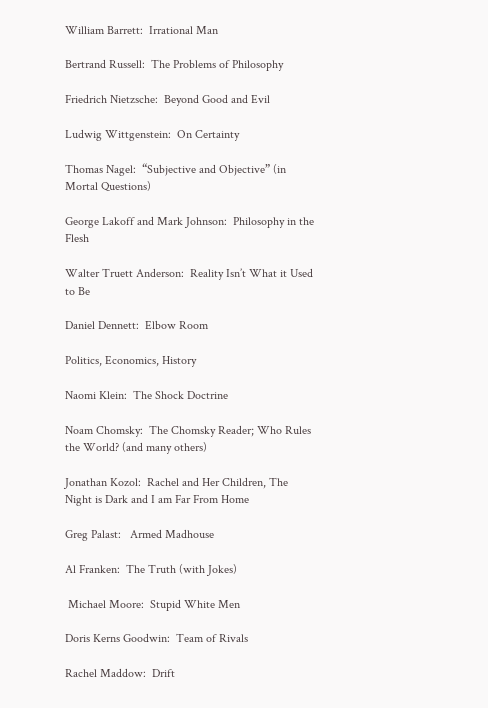William Barrett:  Irrational Man

Bertrand Russell:  The Problems of Philosophy

Friedrich Nietzsche:  Beyond Good and Evil

Ludwig Wittgenstein:  On Certainty

Thomas Nagel:  “Subjective and Objective” (in Mortal Questions)

George Lakoff and Mark Johnson:  Philosophy in the Flesh

Walter Truett Anderson:  Reality Isn’t What it Used to Be

Daniel Dennett:  Elbow Room

Politics, Economics, History

Naomi Klein:  The Shock Doctrine

Noam Chomsky:  The Chomsky Reader; Who Rules the World? (and many others)

Jonathan Kozol:  Rachel and Her Children, The Night is Dark and I am Far From Home

Greg Palast:   Armed Madhouse

Al Franken:  The Truth (with Jokes)

 Michael Moore:  Stupid White Men

Doris Kerns Goodwin:  Team of Rivals

Rachel Maddow:  Drift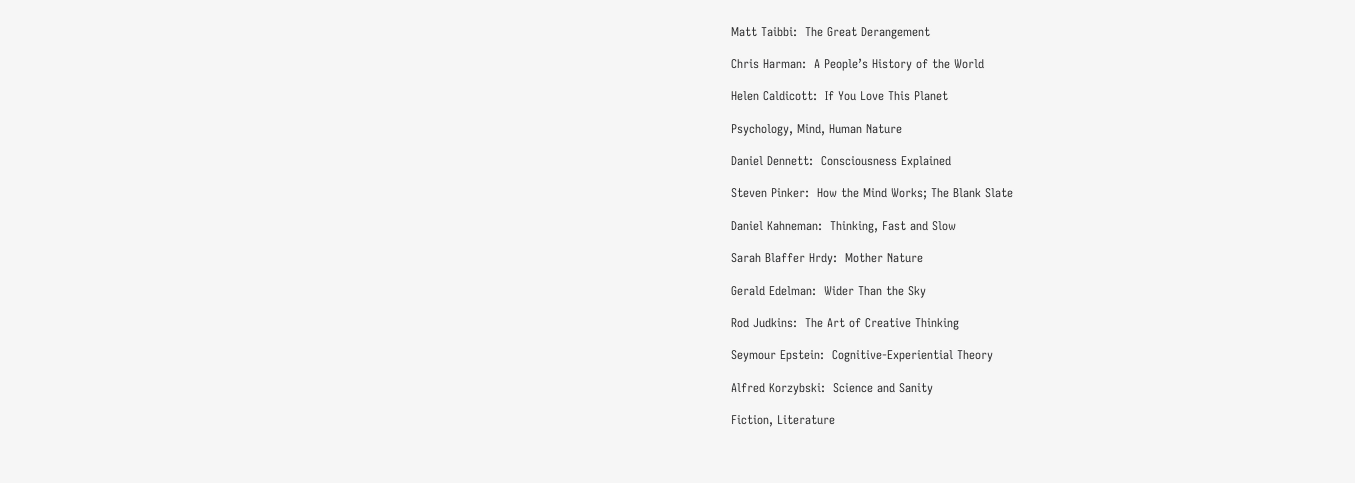Matt Taibbi:  The Great Derangement

Chris Harman:  A People’s History of the World

Helen Caldicott:  If You Love This Planet

Psychology, Mind, Human Nature

Daniel Dennett:  Consciousness Explained

Steven Pinker:  How the Mind Works; The Blank Slate

Daniel Kahneman:  Thinking, Fast and Slow

Sarah Blaffer Hrdy:  Mother Nature

Gerald Edelman:  Wider Than the Sky

Rod Judkins:  The Art of Creative Thinking

Seymour Epstein:  Cognitive-Experiential Theory

Alfred Korzybski:  Science and Sanity

Fiction, Literature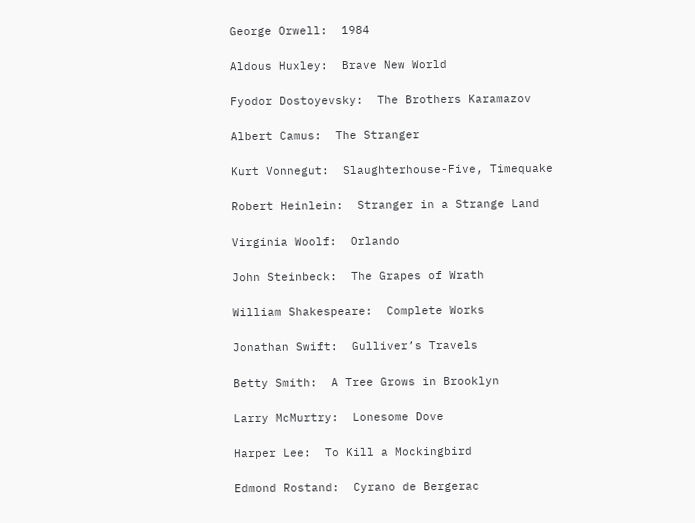George Orwell:  1984

Aldous Huxley:  Brave New World

Fyodor Dostoyevsky:  The Brothers Karamazov

Albert Camus:  The Stranger

Kurt Vonnegut:  Slaughterhouse-Five, Timequake

Robert Heinlein:  Stranger in a Strange Land

Virginia Woolf:  Orlando

John Steinbeck:  The Grapes of Wrath

William Shakespeare:  Complete Works

Jonathan Swift:  Gulliver’s Travels

Betty Smith:  A Tree Grows in Brooklyn

Larry McMurtry:  Lonesome Dove

Harper Lee:  To Kill a Mockingbird

Edmond Rostand:  Cyrano de Bergerac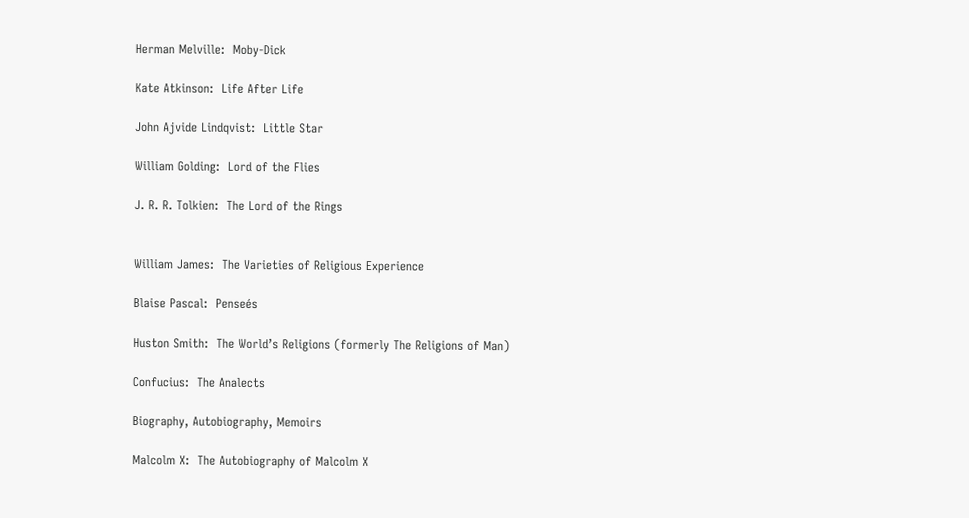Herman Melville:  Moby-Dick

Kate Atkinson:  Life After Life

John Ajvide Lindqvist:  Little Star

William Golding:  Lord of the Flies

J. R. R. Tolkien:  The Lord of the Rings


William James:  The Varieties of Religious Experience

Blaise Pascal:  Penseés

Huston Smith:  The World’s Religions (formerly The Religions of Man)

Confucius:  The Analects

Biography, Autobiography, Memoirs

Malcolm X:  The Autobiography of Malcolm X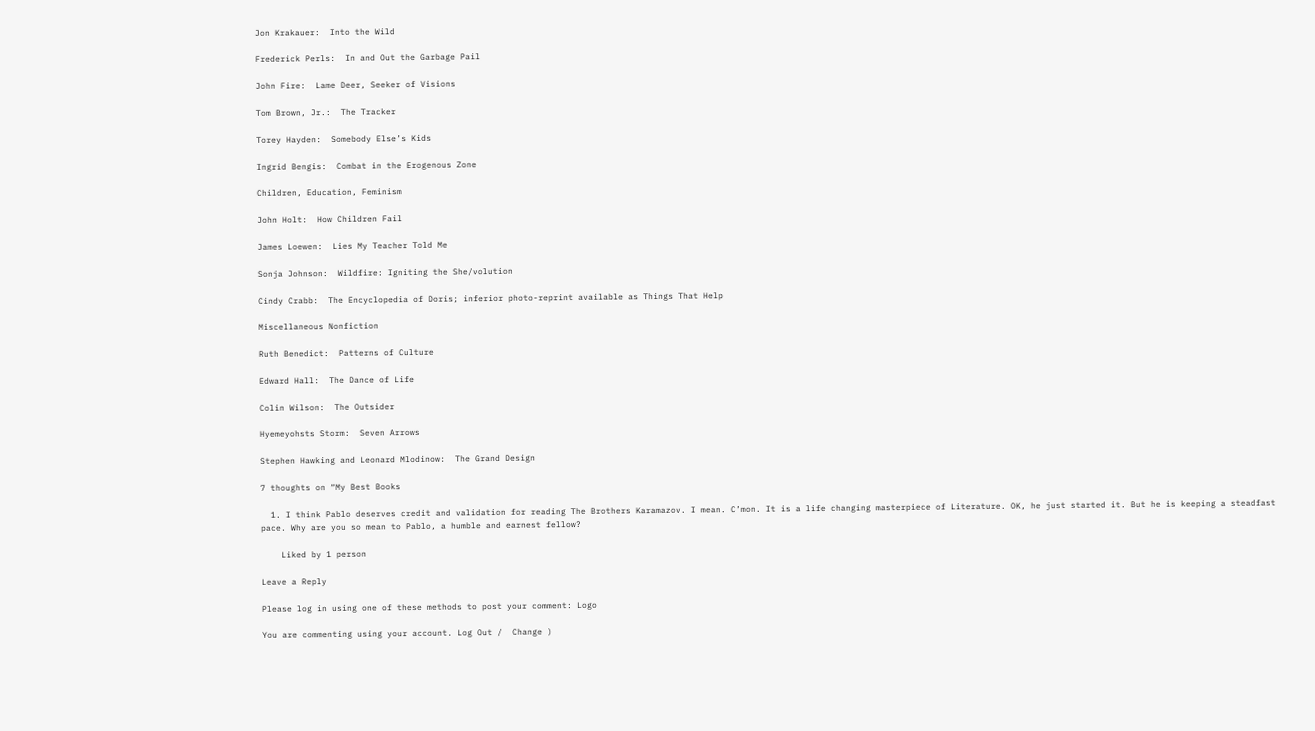Jon Krakauer:  Into the Wild

Frederick Perls:  In and Out the Garbage Pail

John Fire:  Lame Deer, Seeker of Visions

Tom Brown, Jr.:  The Tracker

Torey Hayden:  Somebody Else’s Kids

Ingrid Bengis:  Combat in the Erogenous Zone

Children, Education, Feminism

John Holt:  How Children Fail

James Loewen:  Lies My Teacher Told Me

Sonja Johnson:  Wildfire: Igniting the She/volution

Cindy Crabb:  The Encyclopedia of Doris; inferior photo-reprint available as Things That Help

Miscellaneous Nonfiction

Ruth Benedict:  Patterns of Culture

Edward Hall:  The Dance of Life

Colin Wilson:  The Outsider

Hyemeyohsts Storm:  Seven Arrows

Stephen Hawking and Leonard Mlodinow:  The Grand Design

7 thoughts on “My Best Books

  1. I think Pablo deserves credit and validation for reading The Brothers Karamazov. I mean. C’mon. It is a life changing masterpiece of Literature. OK, he just started it. But he is keeping a steadfast pace. Why are you so mean to Pablo, a humble and earnest fellow?

    Liked by 1 person

Leave a Reply

Please log in using one of these methods to post your comment: Logo

You are commenting using your account. Log Out /  Change )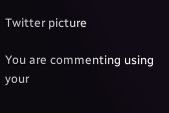Twitter picture

You are commenting using your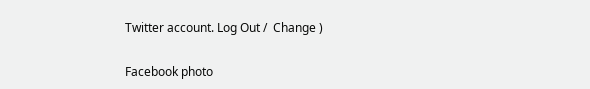Twitter account. Log Out /  Change )

Facebook photo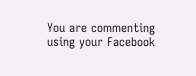You are commenting using your Facebook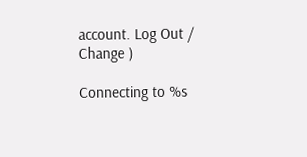account. Log Out /  Change )

Connecting to %s